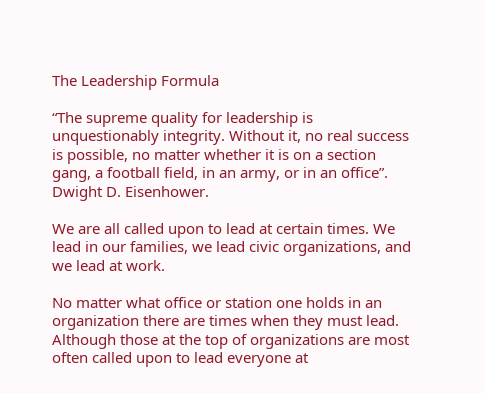The Leadership Formula

“The supreme quality for leadership is unquestionably integrity. Without it, no real success is possible, no matter whether it is on a section gang, a football field, in an army, or in an office”. Dwight D. Eisenhower.

We are all called upon to lead at certain times. We lead in our families, we lead civic organizations, and we lead at work.

No matter what office or station one holds in an organization there are times when they must lead. Although those at the top of organizations are most often called upon to lead everyone at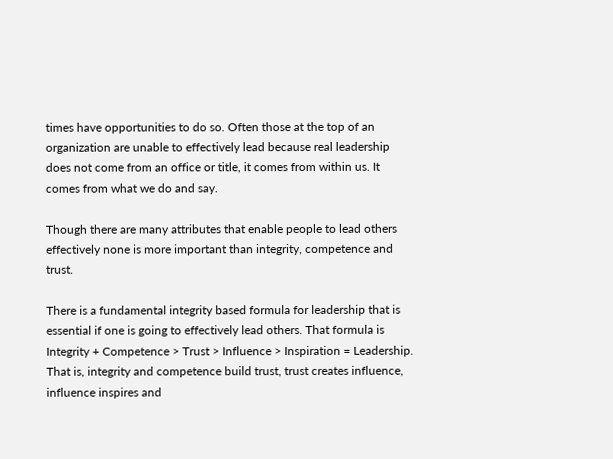times have opportunities to do so. Often those at the top of an organization are unable to effectively lead because real leadership does not come from an office or title, it comes from within us. It comes from what we do and say.

Though there are many attributes that enable people to lead others effectively none is more important than integrity, competence and trust.

There is a fundamental integrity based formula for leadership that is essential if one is going to effectively lead others. That formula is Integrity + Competence > Trust > Influence > Inspiration = Leadership. That is, integrity and competence build trust, trust creates influence, influence inspires and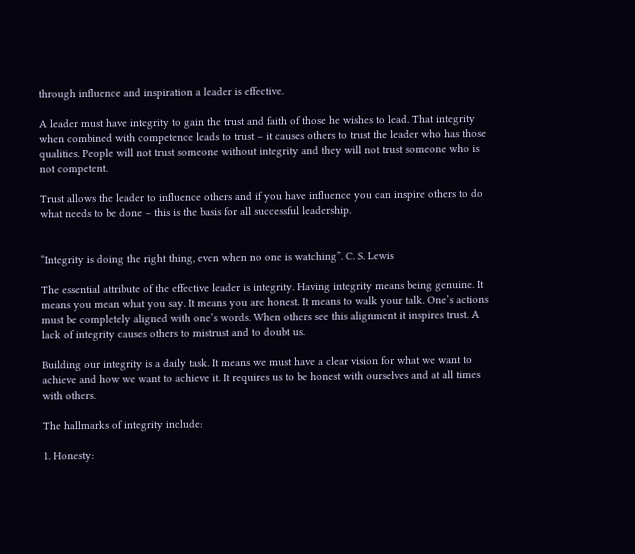through influence and inspiration a leader is effective.

A leader must have integrity to gain the trust and faith of those he wishes to lead. That integrity when combined with competence leads to trust – it causes others to trust the leader who has those qualities. People will not trust someone without integrity and they will not trust someone who is not competent.

Trust allows the leader to influence others and if you have influence you can inspire others to do what needs to be done – this is the basis for all successful leadership.


“Integrity is doing the right thing, even when no one is watching”. C. S. Lewis

The essential attribute of the effective leader is integrity. Having integrity means being genuine. It means you mean what you say. It means you are honest. It means to walk your talk. One’s actions must be completely aligned with one’s words. When others see this alignment it inspires trust. A lack of integrity causes others to mistrust and to doubt us.

Building our integrity is a daily task. It means we must have a clear vision for what we want to achieve and how we want to achieve it. It requires us to be honest with ourselves and at all times with others.

The hallmarks of integrity include:

1. Honesty: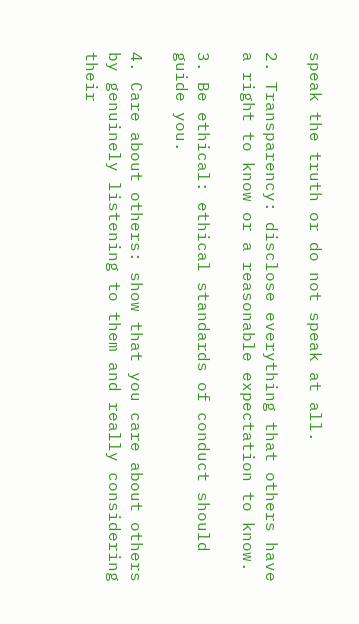speak the truth or do not speak at all.

2. Transparency: disclose everything that others have a right to know or a reasonable expectation to know.

3. Be ethical: ethical standards of conduct should guide you.

4. Care about others: show that you care about others by genuinely listening to them and really considering their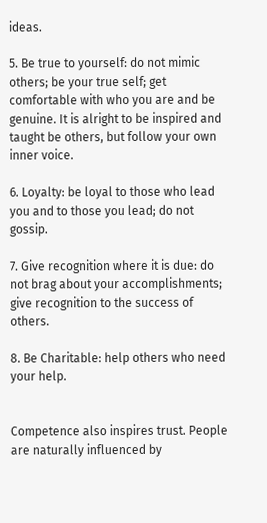ideas.

5. Be true to yourself: do not mimic others; be your true self; get comfortable with who you are and be genuine. It is alright to be inspired and taught be others, but follow your own inner voice.

6. Loyalty: be loyal to those who lead you and to those you lead; do not gossip.

7. Give recognition where it is due: do not brag about your accomplishments; give recognition to the success of others.

8. Be Charitable: help others who need your help.


Competence also inspires trust. People are naturally influenced by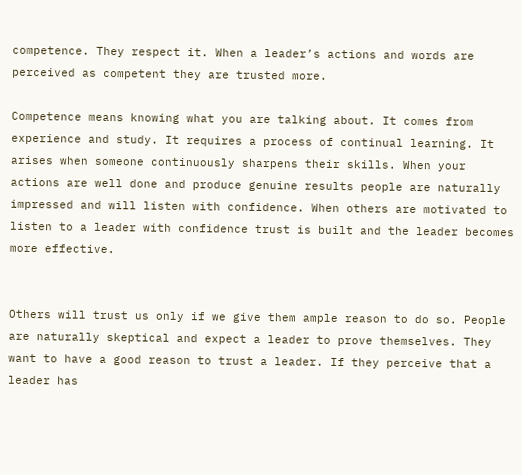competence. They respect it. When a leader’s actions and words are perceived as competent they are trusted more.

Competence means knowing what you are talking about. It comes from experience and study. It requires a process of continual learning. It arises when someone continuously sharpens their skills. When your actions are well done and produce genuine results people are naturally impressed and will listen with confidence. When others are motivated to listen to a leader with confidence trust is built and the leader becomes more effective.


Others will trust us only if we give them ample reason to do so. People are naturally skeptical and expect a leader to prove themselves. They want to have a good reason to trust a leader. If they perceive that a leader has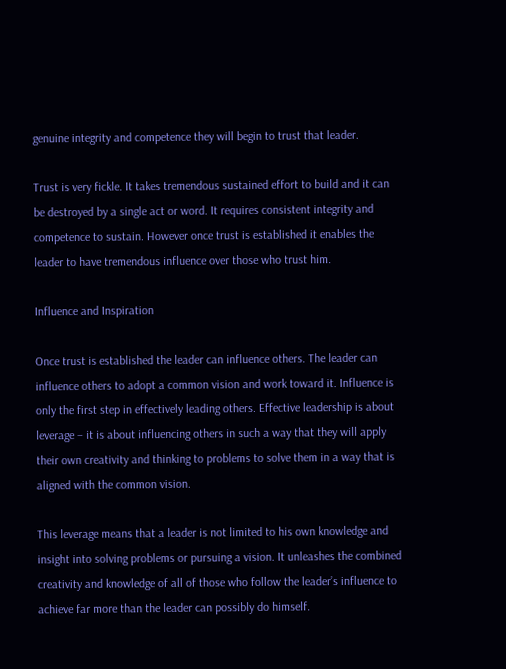genuine integrity and competence they will begin to trust that leader.

Trust is very fickle. It takes tremendous sustained effort to build and it can be destroyed by a single act or word. It requires consistent integrity and competence to sustain. However once trust is established it enables the leader to have tremendous influence over those who trust him.

Influence and Inspiration

Once trust is established the leader can influence others. The leader can influence others to adopt a common vision and work toward it. Influence is only the first step in effectively leading others. Effective leadership is about leverage – it is about influencing others in such a way that they will apply their own creativity and thinking to problems to solve them in a way that is aligned with the common vision.

This leverage means that a leader is not limited to his own knowledge and insight into solving problems or pursuing a vision. It unleashes the combined creativity and knowledge of all of those who follow the leader’s influence to achieve far more than the leader can possibly do himself.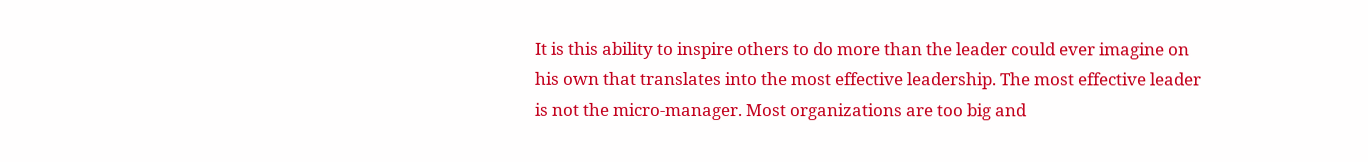It is this ability to inspire others to do more than the leader could ever imagine on his own that translates into the most effective leadership. The most effective leader is not the micro-manager. Most organizations are too big and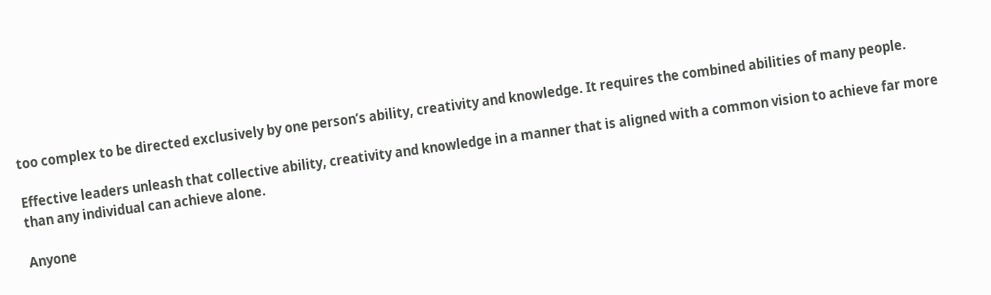too complex to be directed exclusively by one person’s ability, creativity and knowledge. It requires the combined abilities of many people.

Effective leaders unleash that collective ability, creativity and knowledge in a manner that is aligned with a common vision to achieve far more than any individual can achieve alone.

Anyone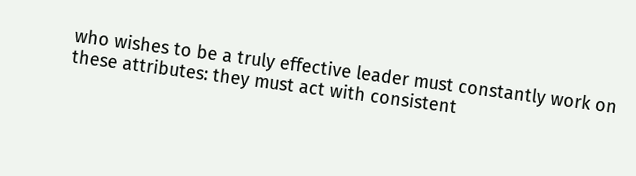who wishes to be a truly effective leader must constantly work on these attributes: they must act with consistent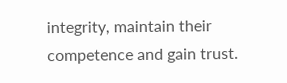integrity, maintain their competence and gain trust.